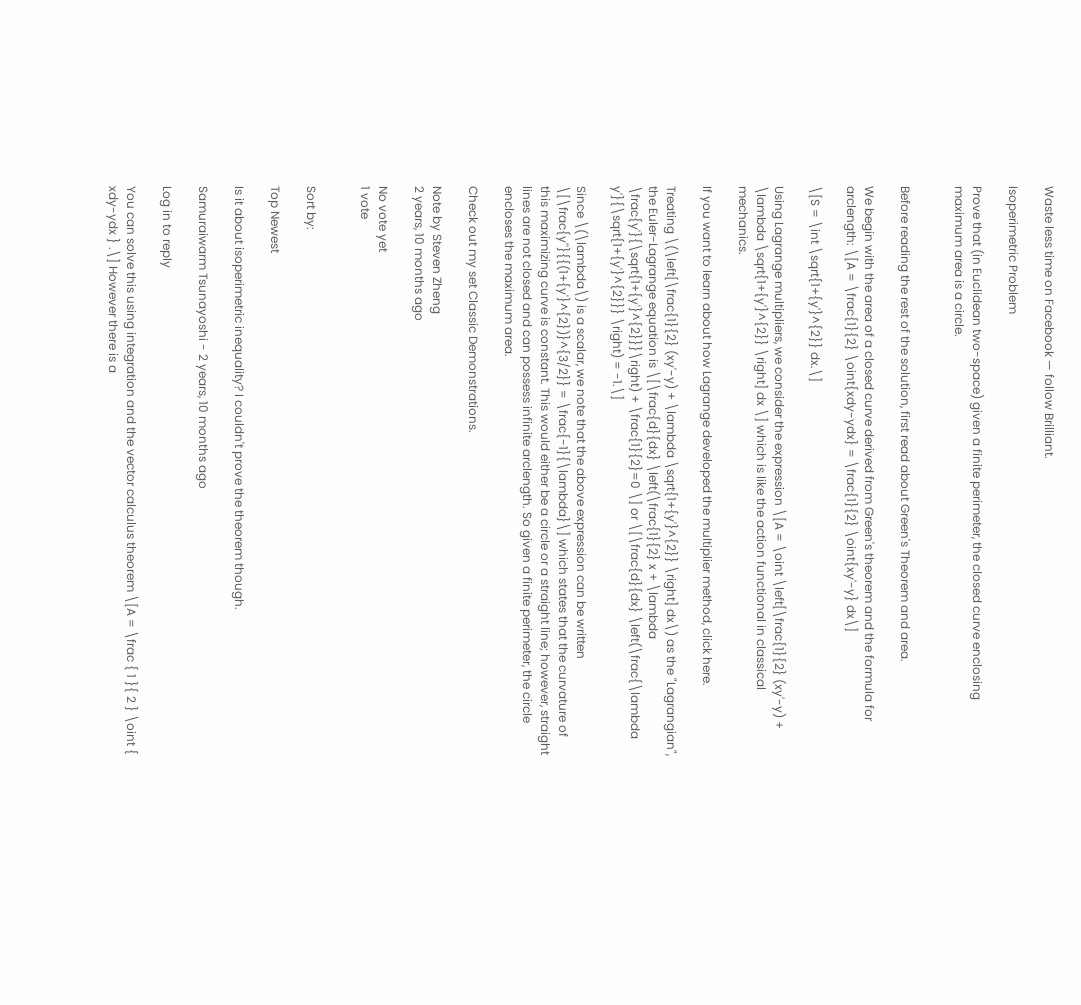Waste less time on Facebook — follow Brilliant.

Isoperimetric Problem

Prove that (in Euclidean two-space) given a finite perimeter, the closed curve enclosing maximum area is a circle.


Before reading the rest of the solution, first read about Green's Theorem and area.

We begin with the area of a closed curve derived from Green's theorem and the formula for arclength: \[A = \frac{1}{2} \oint{xdy-ydx} = \frac{1}{2} \oint{xy'-y} dx\]

\[S = \int \sqrt{1+{y'}^{2}} dx.\]

Using Lagrange multipliers, we consider the expression \[A = \oint \left[\frac{1}{2} (xy'-y) + \lambda \sqrt{1+{y'}^{2}} \right] dx \] which is like the action functional in classical mechanics.

If you want to learn about how Lagrange developed the multiplier method, click here.

Treating \(\left[\frac{1}{2} (xy'-y) + \lambda \sqrt{1+{y'}^{2}} \right] dx\) as the "Lagrangian", the Euler-Lagrange equation is \[\frac{d}{dx} \left(\frac{1}{2} x + \lambda \frac{y'}{\sqrt{1+{y'}^{2}}}\right) + \frac{1}{2}=0 \] or \[\frac{d}{dx} \left(\frac{\lambda y'}{\sqrt{1+{y'}^{2}}} \right) = -1.\]

Since \(\lambda\) is a scalar, we note that the above expression can be written \[\frac{y''}{{(1+{y'}^{2})}^{3/2}} = \frac{-1}{\lambda}\] which states that the curvature of this maximizing curve is constant. This would either be a circle or a straight line; however, straight lines are not closed and can possess infinite arclength. So given a finite perimeter, the circle encloses the maximum area.

Check out my set Classic Demonstrations.

Note by Steven Zheng
2 years, 10 months ago

No vote yet
1 vote


Sort by:

Top Newest

Is it about isoperimetric inequality? I couldn't prove the theorem though.

Samuraiwarm Tsunayoshi - 2 years, 10 months ago

Log in to reply

You can solve this using integration and the vector calculus theorem \[A = \frac { 1 }{ 2 } \oint { xdy-ydx } .\] However there is a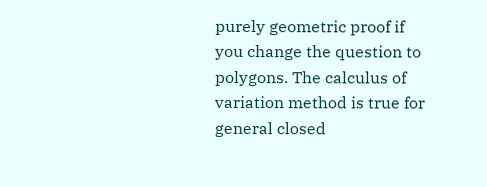purely geometric proof if you change the question to polygons. The calculus of variation method is true for general closed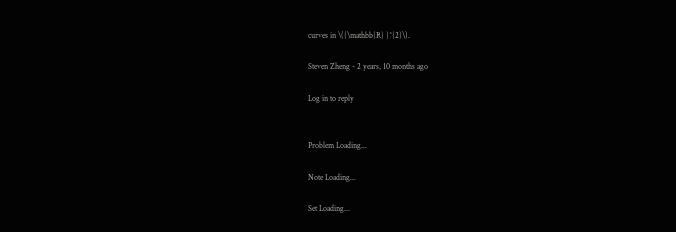curves in \({\mathbb{R} }^{2}\).

Steven Zheng - 2 years, 10 months ago

Log in to reply


Problem Loading...

Note Loading...

Set Loading...